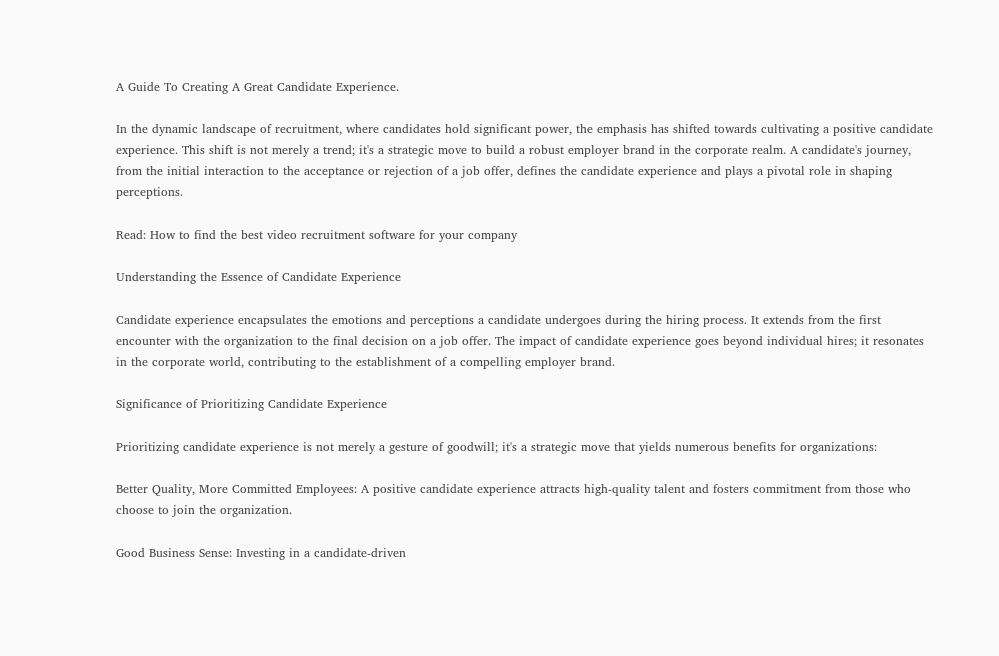A Guide To Creating A Great Candidate Experience.

In the dynamic landscape of recruitment, where candidates hold significant power, the emphasis has shifted towards cultivating a positive candidate experience. This shift is not merely a trend; it's a strategic move to build a robust employer brand in the corporate realm. A candidate's journey, from the initial interaction to the acceptance or rejection of a job offer, defines the candidate experience and plays a pivotal role in shaping perceptions.

Read: How to find the best video recruitment software for your company

Understanding the Essence of Candidate Experience

Candidate experience encapsulates the emotions and perceptions a candidate undergoes during the hiring process. It extends from the first encounter with the organization to the final decision on a job offer. The impact of candidate experience goes beyond individual hires; it resonates in the corporate world, contributing to the establishment of a compelling employer brand.

Significance of Prioritizing Candidate Experience

Prioritizing candidate experience is not merely a gesture of goodwill; it's a strategic move that yields numerous benefits for organizations:

Better Quality, More Committed Employees: A positive candidate experience attracts high-quality talent and fosters commitment from those who choose to join the organization.

Good Business Sense: Investing in a candidate-driven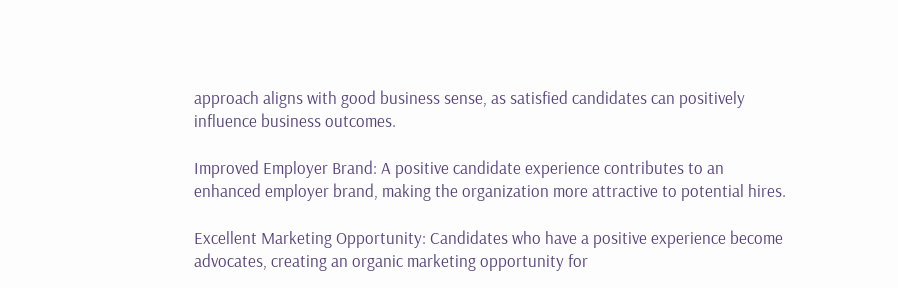approach aligns with good business sense, as satisfied candidates can positively influence business outcomes.

Improved Employer Brand: A positive candidate experience contributes to an enhanced employer brand, making the organization more attractive to potential hires.

Excellent Marketing Opportunity: Candidates who have a positive experience become advocates, creating an organic marketing opportunity for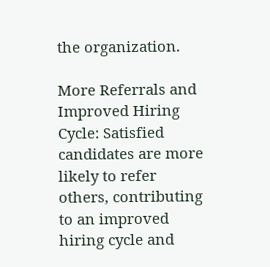the organization.

More Referrals and Improved Hiring Cycle: Satisfied candidates are more likely to refer others, contributing to an improved hiring cycle and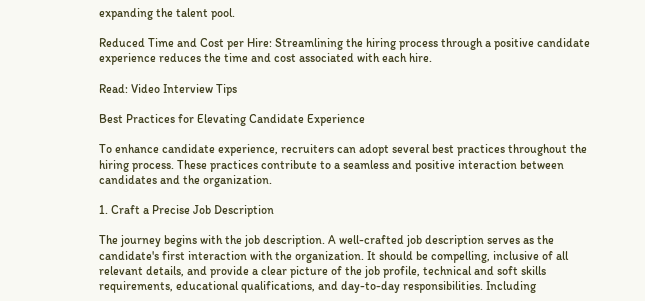expanding the talent pool.

Reduced Time and Cost per Hire: Streamlining the hiring process through a positive candidate experience reduces the time and cost associated with each hire.

Read: Video Interview Tips

Best Practices for Elevating Candidate Experience

To enhance candidate experience, recruiters can adopt several best practices throughout the hiring process. These practices contribute to a seamless and positive interaction between candidates and the organization.

1. Craft a Precise Job Description

The journey begins with the job description. A well-crafted job description serves as the candidate's first interaction with the organization. It should be compelling, inclusive of all relevant details, and provide a clear picture of the job profile, technical and soft skills requirements, educational qualifications, and day-to-day responsibilities. Including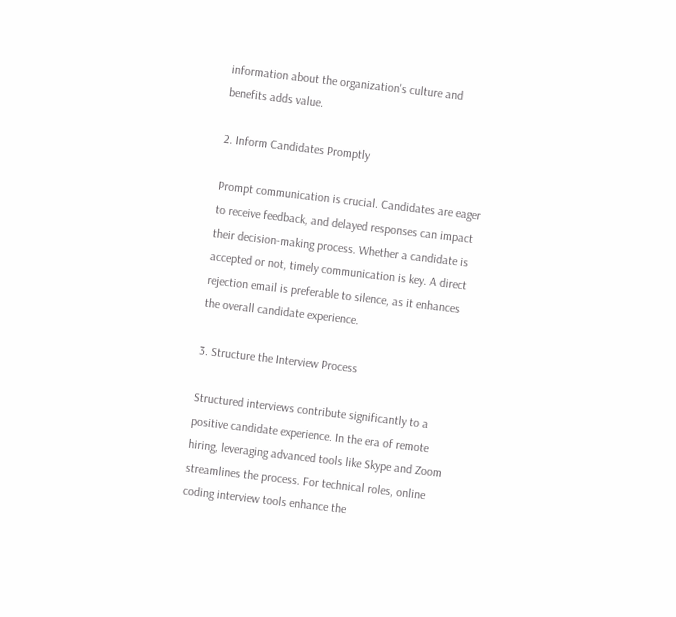information about the organization's culture and benefits adds value.

2. Inform Candidates Promptly

Prompt communication is crucial. Candidates are eager to receive feedback, and delayed responses can impact their decision-making process. Whether a candidate is accepted or not, timely communication is key. A direct rejection email is preferable to silence, as it enhances the overall candidate experience.

3. Structure the Interview Process

Structured interviews contribute significantly to a positive candidate experience. In the era of remote hiring, leveraging advanced tools like Skype and Zoom streamlines the process. For technical roles, online coding interview tools enhance the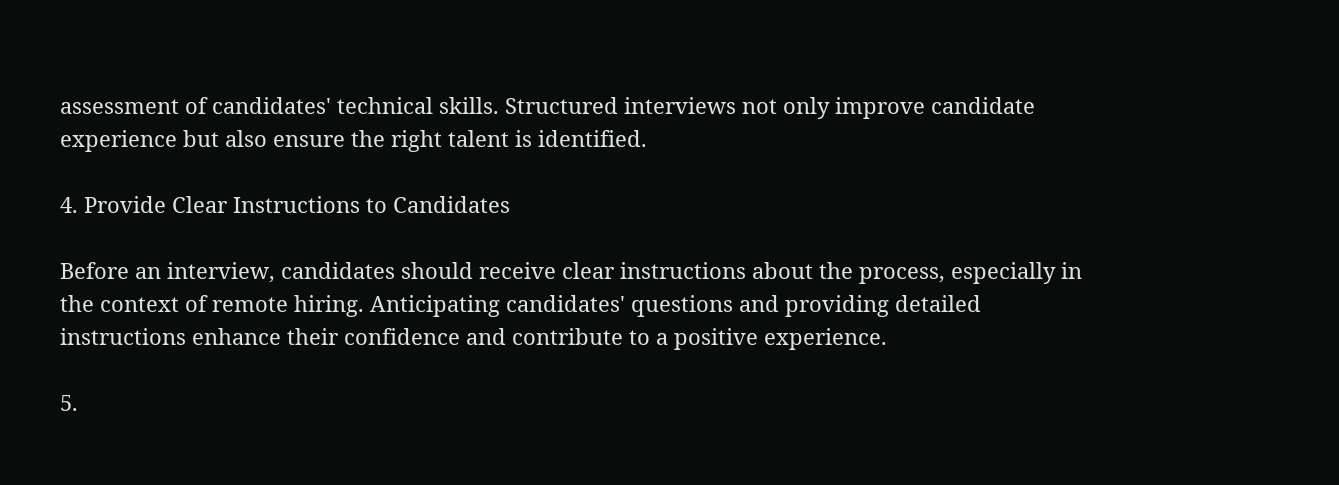assessment of candidates' technical skills. Structured interviews not only improve candidate experience but also ensure the right talent is identified.

4. Provide Clear Instructions to Candidates

Before an interview, candidates should receive clear instructions about the process, especially in the context of remote hiring. Anticipating candidates' questions and providing detailed instructions enhance their confidence and contribute to a positive experience.

5.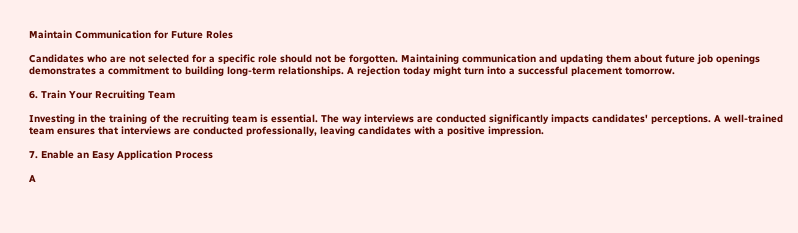Maintain Communication for Future Roles

Candidates who are not selected for a specific role should not be forgotten. Maintaining communication and updating them about future job openings demonstrates a commitment to building long-term relationships. A rejection today might turn into a successful placement tomorrow.

6. Train Your Recruiting Team

Investing in the training of the recruiting team is essential. The way interviews are conducted significantly impacts candidates' perceptions. A well-trained team ensures that interviews are conducted professionally, leaving candidates with a positive impression.

7. Enable an Easy Application Process

A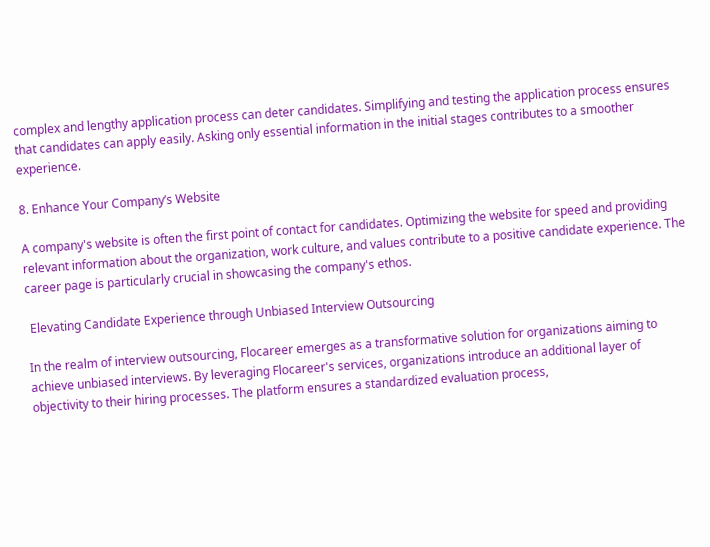complex and lengthy application process can deter candidates. Simplifying and testing the application process ensures that candidates can apply easily. Asking only essential information in the initial stages contributes to a smoother experience.

8. Enhance Your Company’s Website

A company's website is often the first point of contact for candidates. Optimizing the website for speed and providing relevant information about the organization, work culture, and values contribute to a positive candidate experience. The career page is particularly crucial in showcasing the company's ethos.

 Elevating Candidate Experience through Unbiased Interview Outsourcing

In the realm of interview outsourcing, Flocareer emerges as a transformative solution for organizations aiming to achieve unbiased interviews. By leveraging Flocareer's services, organizations introduce an additional layer of objectivity to their hiring processes. The platform ensures a standardized evaluation process,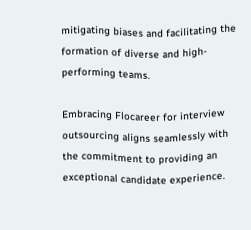mitigating biases and facilitating the formation of diverse and high-performing teams.

Embracing Flocareer for interview outsourcing aligns seamlessly with the commitment to providing an exceptional candidate experience.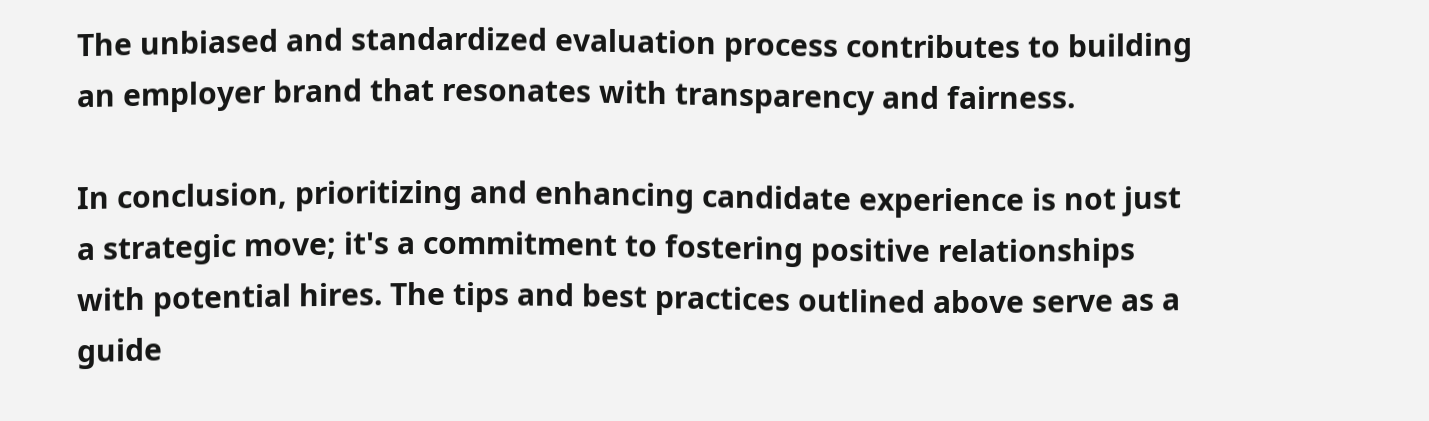The unbiased and standardized evaluation process contributes to building an employer brand that resonates with transparency and fairness.

In conclusion, prioritizing and enhancing candidate experience is not just a strategic move; it's a commitment to fostering positive relationships with potential hires. The tips and best practices outlined above serve as a guide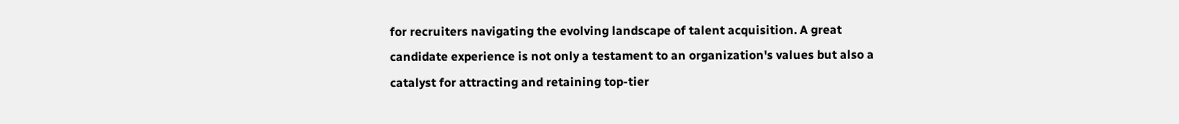for recruiters navigating the evolving landscape of talent acquisition. A great candidate experience is not only a testament to an organization's values but also a catalyst for attracting and retaining top-tier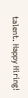talent. Happy Hiring!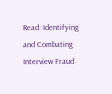Read: Identifying and Combating Interview Fraud